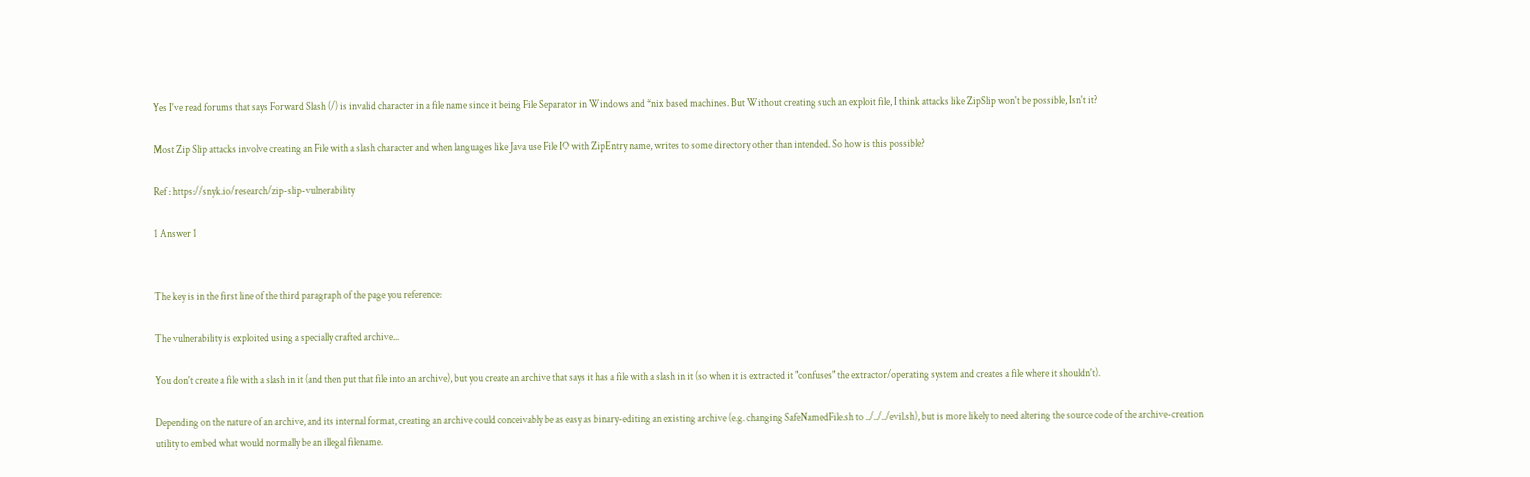Yes I've read forums that says Forward Slash (/) is invalid character in a file name since it being File Separator in Windows and *nix based machines. But Without creating such an exploit file, I think attacks like ZipSlip won't be possible, Isn't it?

Most Zip Slip attacks involve creating an File with a slash character and when languages like Java use File IO with ZipEntry name, writes to some directory other than intended. So how is this possible?

Ref : https://snyk.io/research/zip-slip-vulnerability

1 Answer 1


The key is in the first line of the third paragraph of the page you reference:

The vulnerability is exploited using a specially crafted archive...

You don't create a file with a slash in it (and then put that file into an archive), but you create an archive that says it has a file with a slash in it (so when it is extracted it "confuses" the extractor/operating system and creates a file where it shouldn't).

Depending on the nature of an archive, and its internal format, creating an archive could conceivably be as easy as binary-editing an existing archive (e.g. changing SafeNamedFile.sh to ../../../evil.sh), but is more likely to need altering the source code of the archive-creation utility to embed what would normally be an illegal filename.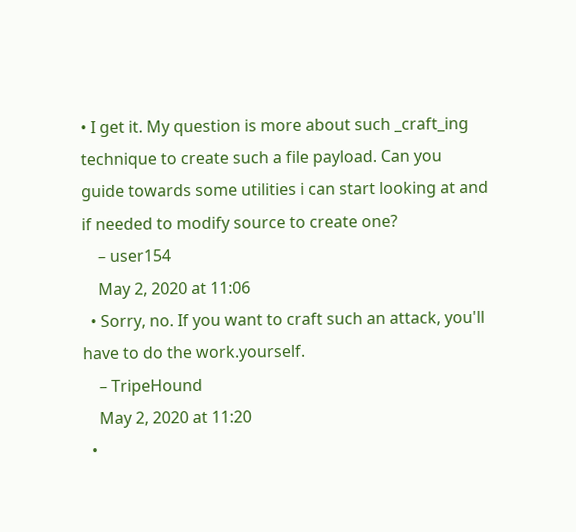• I get it. My question is more about such _craft_ing technique to create such a file payload. Can you guide towards some utilities i can start looking at and if needed to modify source to create one?
    – user154
    May 2, 2020 at 11:06
  • Sorry, no. If you want to craft such an attack, you'll have to do the work.yourself.
    – TripeHound
    May 2, 2020 at 11:20
  •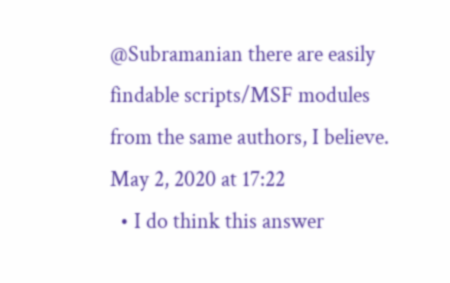@Subramanian there are easily findable scripts/MSF modules from the same authors, I believe. May 2, 2020 at 17:22
  • I do think this answer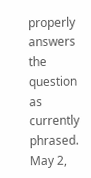properly answers the question as currently phrased. May 2,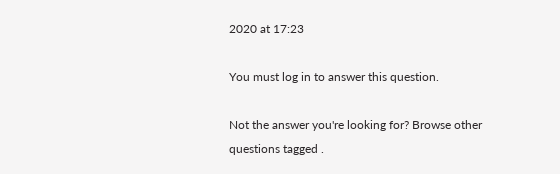2020 at 17:23

You must log in to answer this question.

Not the answer you're looking for? Browse other questions tagged .